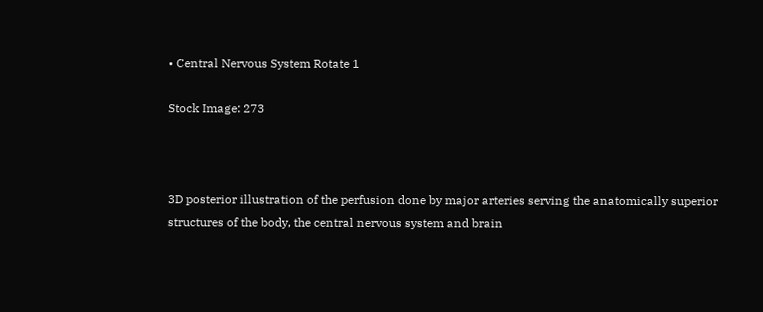• Central Nervous System Rotate 1

Stock Image: 273



3D posterior illustration of the perfusion done by major arteries serving the anatomically superior structures of the body, the central nervous system and brain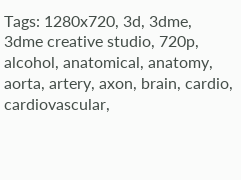Tags: 1280x720, 3d, 3dme, 3dme creative studio, 720p, alcohol, anatomical, anatomy, aorta, artery, axon, brain, cardio, cardiovascular,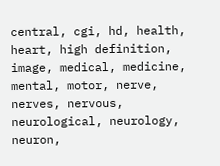central, cgi, hd, health, heart, high definition, image, medical, medicine, mental, motor, nerve, nerves, nervous, neurological, neurology, neuron,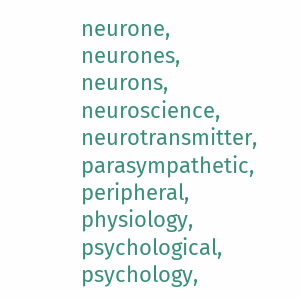neurone, neurones, neurons, neuroscience, neurotransmitter, parasympathetic, peripheral, physiology, psychological, psychology,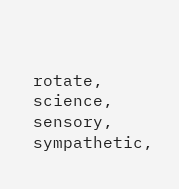rotate, science, sensory, sympathetic,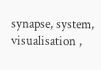synapse, system, visualisation ,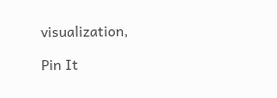visualization,

Pin It